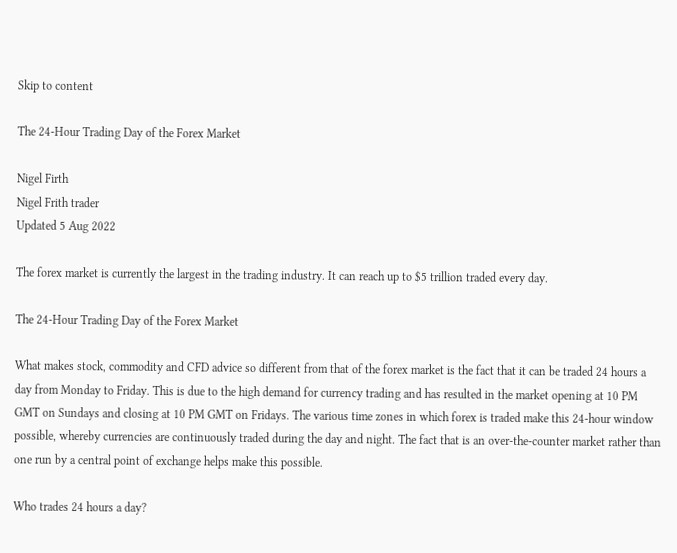Skip to content

The 24-Hour Trading Day of the Forex Market

Nigel Firth
Nigel Frith trader
Updated 5 Aug 2022

The forex market is currently the largest in the trading industry. It can reach up to $5 trillion traded every day.

The 24-Hour Trading Day of the Forex Market

What makes stock, commodity and CFD advice so different from that of the forex market is the fact that it can be traded 24 hours a day from Monday to Friday. This is due to the high demand for currency trading and has resulted in the market opening at 10 PM GMT on Sundays and closing at 10 PM GMT on Fridays. The various time zones in which forex is traded make this 24-hour window possible, whereby currencies are continuously traded during the day and night. The fact that is an over-the-counter market rather than one run by a central point of exchange helps make this possible.

Who trades 24 hours a day?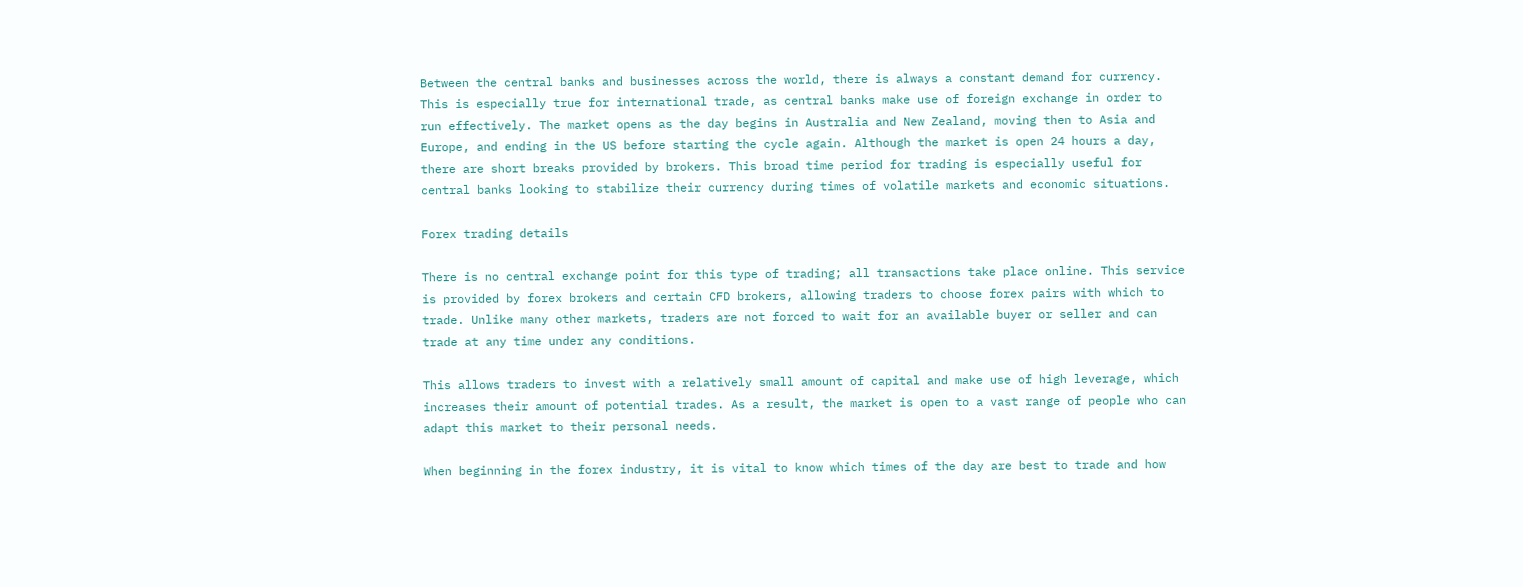Between the central banks and businesses across the world, there is always a constant demand for currency. This is especially true for international trade, as central banks make use of foreign exchange in order to run effectively. The market opens as the day begins in Australia and New Zealand, moving then to Asia and Europe, and ending in the US before starting the cycle again. Although the market is open 24 hours a day, there are short breaks provided by brokers. This broad time period for trading is especially useful for central banks looking to stabilize their currency during times of volatile markets and economic situations.

Forex trading details

There is no central exchange point for this type of trading; all transactions take place online. This service is provided by forex brokers and certain CFD brokers, allowing traders to choose forex pairs with which to trade. Unlike many other markets, traders are not forced to wait for an available buyer or seller and can trade at any time under any conditions.

This allows traders to invest with a relatively small amount of capital and make use of high leverage, which increases their amount of potential trades. As a result, the market is open to a vast range of people who can adapt this market to their personal needs.

When beginning in the forex industry, it is vital to know which times of the day are best to trade and how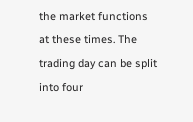the market functions at these times. The trading day can be split into four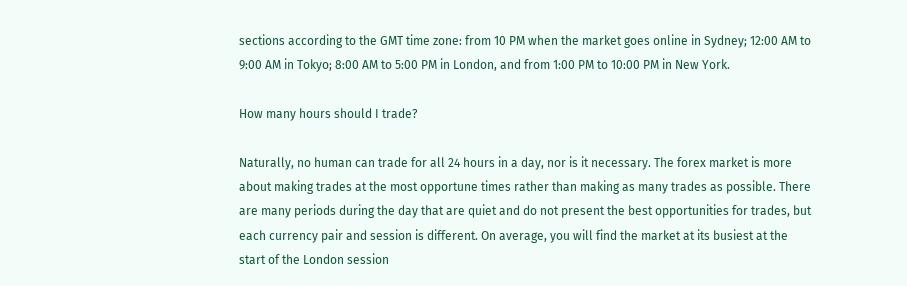sections according to the GMT time zone: from 10 PM when the market goes online in Sydney; 12:00 AM to 9:00 AM in Tokyo; 8:00 AM to 5:00 PM in London, and from 1:00 PM to 10:00 PM in New York.

How many hours should I trade?

Naturally, no human can trade for all 24 hours in a day, nor is it necessary. The forex market is more about making trades at the most opportune times rather than making as many trades as possible. There are many periods during the day that are quiet and do not present the best opportunities for trades, but each currency pair and session is different. On average, you will find the market at its busiest at the start of the London session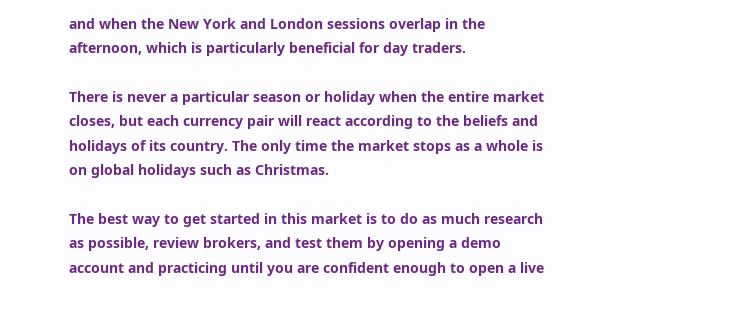and when the New York and London sessions overlap in the afternoon, which is particularly beneficial for day traders.

There is never a particular season or holiday when the entire market closes, but each currency pair will react according to the beliefs and holidays of its country. The only time the market stops as a whole is on global holidays such as Christmas.

The best way to get started in this market is to do as much research as possible, review brokers, and test them by opening a demo account and practicing until you are confident enough to open a live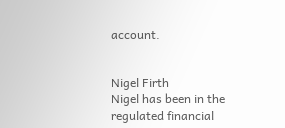account.


Nigel Firth
Nigel has been in the regulated financial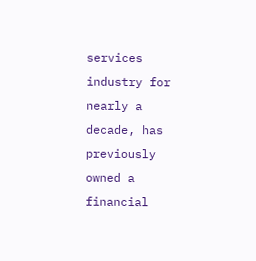services industry for nearly a decade, has previously owned a financial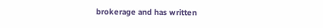brokerage and has written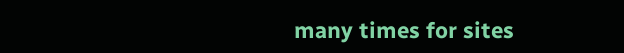many times for sites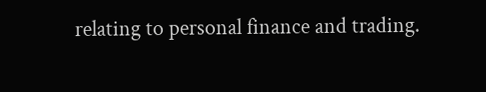relating to personal finance and trading.